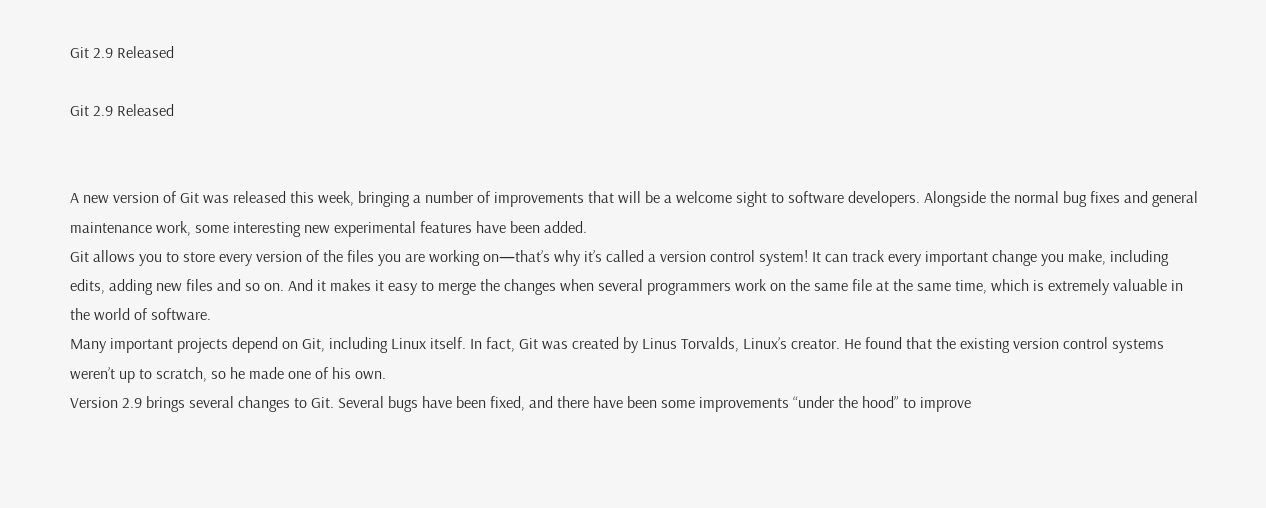Git 2.9 Released

Git 2.9 Released


A new version of Git was released this week, bringing a number of improvements that will be a welcome sight to software developers. Alongside the normal bug fixes and general maintenance work, some interesting new experimental features have been added.
Git allows you to store every version of the files you are working on—that’s why it’s called a version control system! It can track every important change you make, including edits, adding new files and so on. And it makes it easy to merge the changes when several programmers work on the same file at the same time, which is extremely valuable in the world of software.
Many important projects depend on Git, including Linux itself. In fact, Git was created by Linus Torvalds, Linux’s creator. He found that the existing version control systems weren’t up to scratch, so he made one of his own.
Version 2.9 brings several changes to Git. Several bugs have been fixed, and there have been some improvements “under the hood” to improve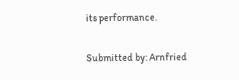its performance.

Submitted by: Arnfried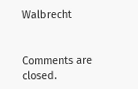Walbrecht


Comments are closed.